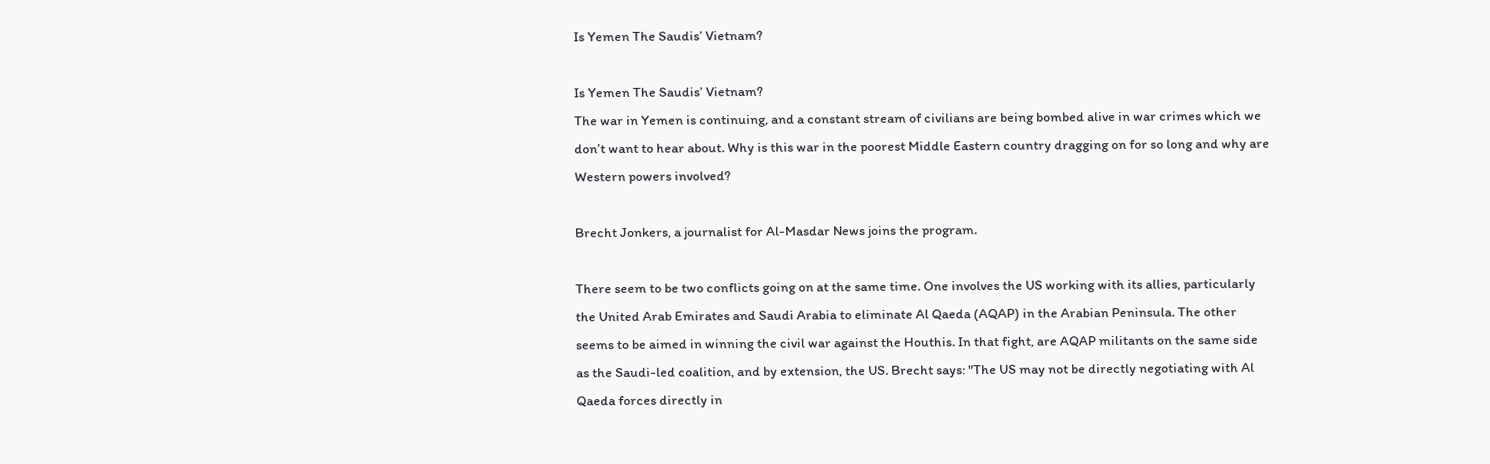Is Yemen The Saudis’ Vietnam?

Is Yemen The Saudis’ Vietnam?
The war in Yemen is continuing, and a constant stream of civilians are being bombed alive in war crimes which we don’t want to hear about. Why is this war in the poorest Middle Eastern country dragging on for so long and why are Western powers involved?

Brecht Jonkers, a journalist for Al-Masdar News joins the program.

There seem to be two conflicts going on at the same time. One involves the US working with its allies, particularly the United Arab Emirates and Saudi Arabia to eliminate Al Qaeda (AQAP) in the Arabian Peninsula. The other seems to be aimed in winning the civil war against the Houthis. In that fight, are AQAP militants on the same side as the Saudi-led coalition, and by extension, the US. Brecht says: "The US may not be directly negotiating with Al Qaeda forces directly in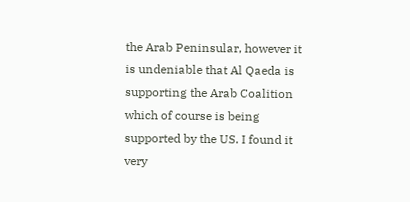the Arab Peninsular, however it is undeniable that Al Qaeda is supporting the Arab Coalition which of course is being supported by the US. I found it very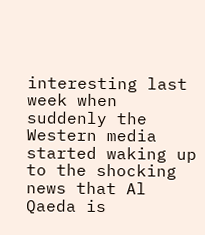interesting last week when suddenly the Western media started waking up to the shocking news that Al Qaeda is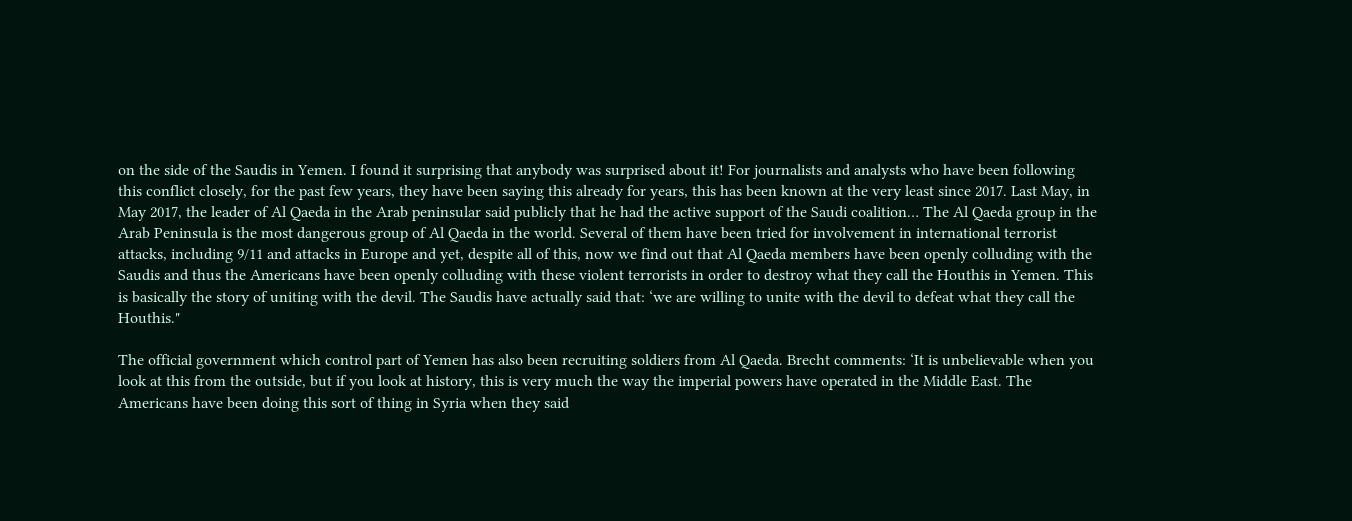on the side of the Saudis in Yemen. I found it surprising that anybody was surprised about it! For journalists and analysts who have been following this conflict closely, for the past few years, they have been saying this already for years, this has been known at the very least since 2017. Last May, in May 2017, the leader of Al Qaeda in the Arab peninsular said publicly that he had the active support of the Saudi coalition… The Al Qaeda group in the Arab Peninsula is the most dangerous group of Al Qaeda in the world. Several of them have been tried for involvement in international terrorist attacks, including 9/11 and attacks in Europe and yet, despite all of this, now we find out that Al Qaeda members have been openly colluding with the Saudis and thus the Americans have been openly colluding with these violent terrorists in order to destroy what they call the Houthis in Yemen. This is basically the story of uniting with the devil. The Saudis have actually said that: ‘we are willing to unite with the devil to defeat what they call the Houthis."

The official government which control part of Yemen has also been recruiting soldiers from Al Qaeda. Brecht comments: ‘It is unbelievable when you look at this from the outside, but if you look at history, this is very much the way the imperial powers have operated in the Middle East. The Americans have been doing this sort of thing in Syria when they said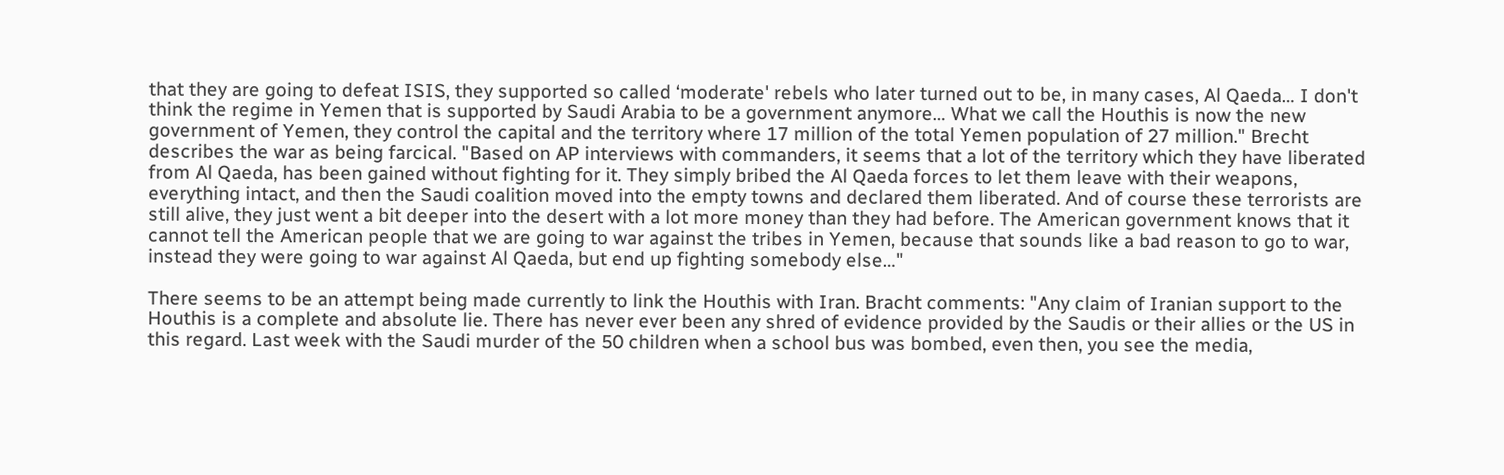that they are going to defeat ISIS, they supported so called ‘moderate' rebels who later turned out to be, in many cases, Al Qaeda… I don't think the regime in Yemen that is supported by Saudi Arabia to be a government anymore… What we call the Houthis is now the new government of Yemen, they control the capital and the territory where 17 million of the total Yemen population of 27 million." Brecht describes the war as being farcical. "Based on AP interviews with commanders, it seems that a lot of the territory which they have liberated from Al Qaeda, has been gained without fighting for it. They simply bribed the Al Qaeda forces to let them leave with their weapons, everything intact, and then the Saudi coalition moved into the empty towns and declared them liberated. And of course these terrorists are still alive, they just went a bit deeper into the desert with a lot more money than they had before. The American government knows that it cannot tell the American people that we are going to war against the tribes in Yemen, because that sounds like a bad reason to go to war, instead they were going to war against Al Qaeda, but end up fighting somebody else…"

There seems to be an attempt being made currently to link the Houthis with Iran. Bracht comments: "Any claim of Iranian support to the Houthis is a complete and absolute lie. There has never ever been any shred of evidence provided by the Saudis or their allies or the US in this regard. Last week with the Saudi murder of the 50 children when a school bus was bombed, even then, you see the media,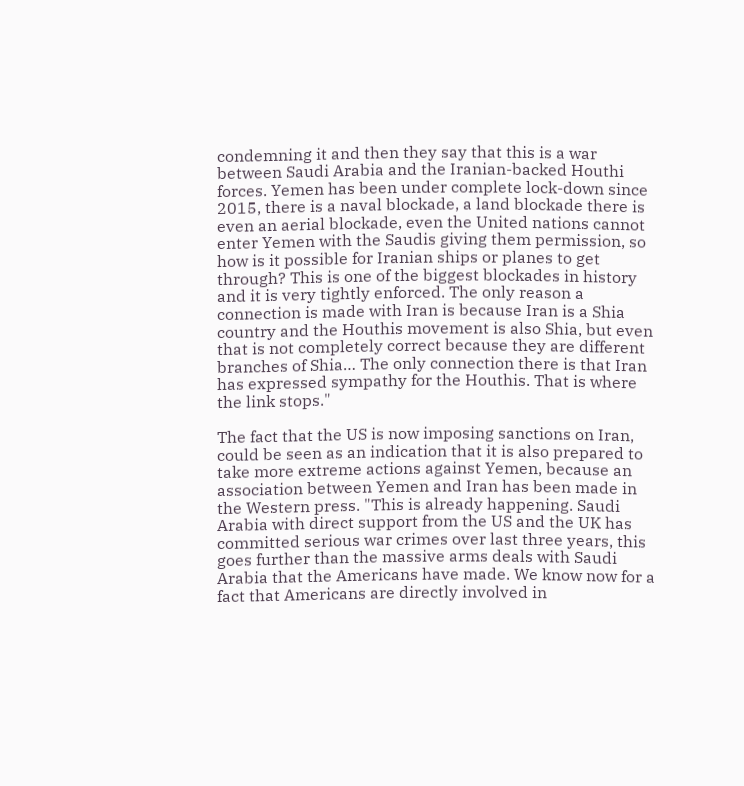condemning it and then they say that this is a war between Saudi Arabia and the Iranian-backed Houthi forces. Yemen has been under complete lock-down since 2015, there is a naval blockade, a land blockade there is even an aerial blockade, even the United nations cannot enter Yemen with the Saudis giving them permission, so how is it possible for Iranian ships or planes to get through? This is one of the biggest blockades in history and it is very tightly enforced. The only reason a connection is made with Iran is because Iran is a Shia country and the Houthis movement is also Shia, but even that is not completely correct because they are different branches of Shia… The only connection there is that Iran has expressed sympathy for the Houthis. That is where the link stops."

The fact that the US is now imposing sanctions on Iran, could be seen as an indication that it is also prepared to take more extreme actions against Yemen, because an association between Yemen and Iran has been made in the Western press. "This is already happening. Saudi Arabia with direct support from the US and the UK has committed serious war crimes over last three years, this goes further than the massive arms deals with Saudi Arabia that the Americans have made. We know now for a fact that Americans are directly involved in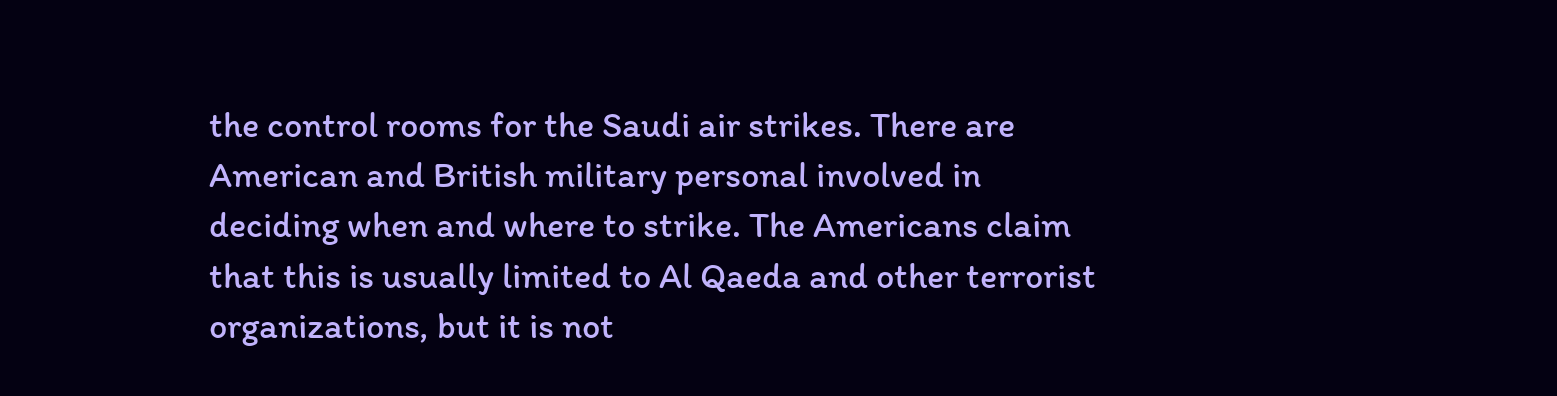the control rooms for the Saudi air strikes. There are American and British military personal involved in deciding when and where to strike. The Americans claim that this is usually limited to Al Qaeda and other terrorist organizations, but it is not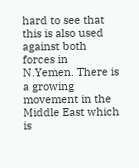hard to see that this is also used against both forces in N.Yemen. There is a growing movement in the Middle East which is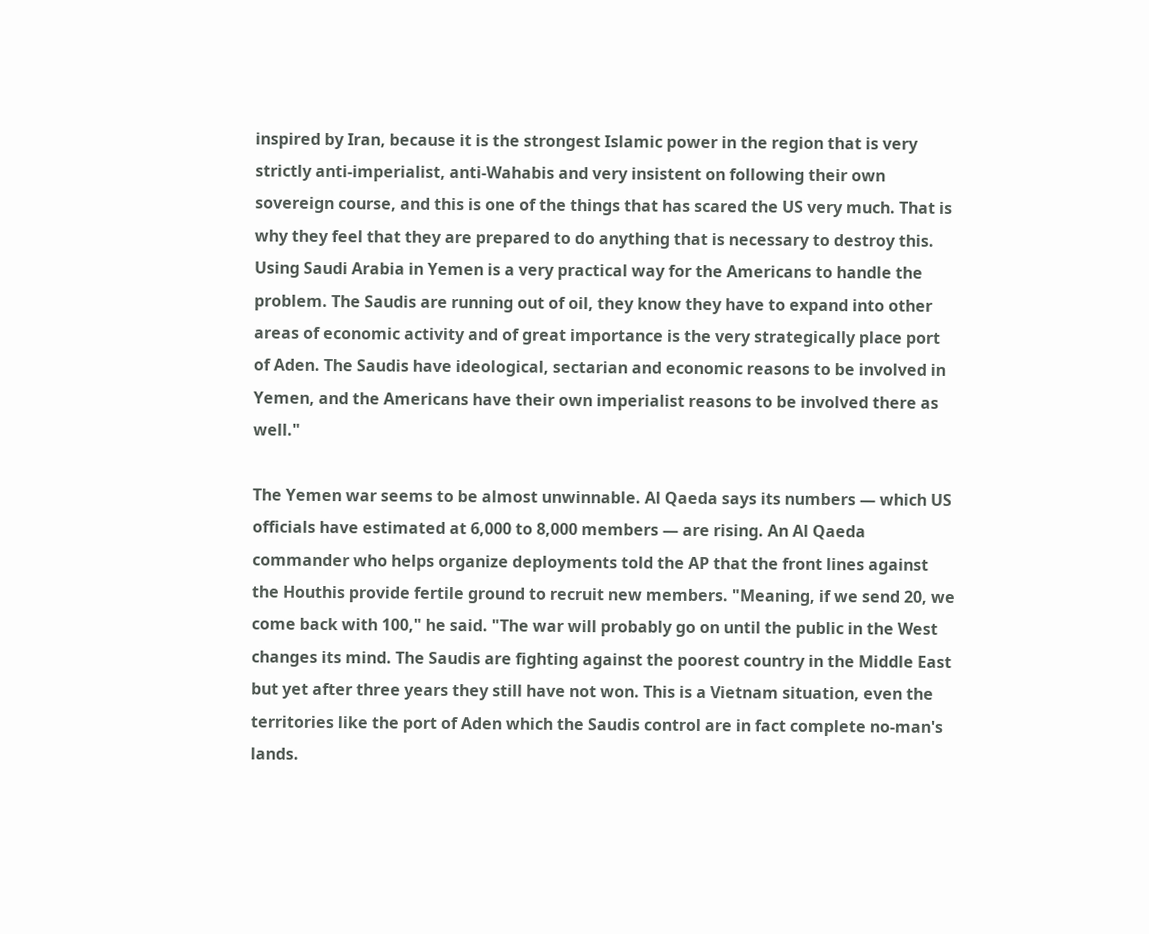inspired by Iran, because it is the strongest Islamic power in the region that is very strictly anti-imperialist, anti-Wahabis and very insistent on following their own sovereign course, and this is one of the things that has scared the US very much. That is why they feel that they are prepared to do anything that is necessary to destroy this. Using Saudi Arabia in Yemen is a very practical way for the Americans to handle the problem. The Saudis are running out of oil, they know they have to expand into other areas of economic activity and of great importance is the very strategically place port of Aden. The Saudis have ideological, sectarian and economic reasons to be involved in Yemen, and the Americans have their own imperialist reasons to be involved there as well."

The Yemen war seems to be almost unwinnable. Al Qaeda says its numbers — which US officials have estimated at 6,000 to 8,000 members — are rising. An Al Qaeda commander who helps organize deployments told the AP that the front lines against the Houthis provide fertile ground to recruit new members. "Meaning, if we send 20, we come back with 100," he said. "The war will probably go on until the public in the West changes its mind. The Saudis are fighting against the poorest country in the Middle East but yet after three years they still have not won. This is a Vietnam situation, even the territories like the port of Aden which the Saudis control are in fact complete no-man's lands.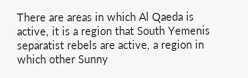There are areas in which Al Qaeda is active, it is a region that South Yemenis separatist rebels are active, a region in which other Sunny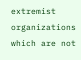extremist organizations which are not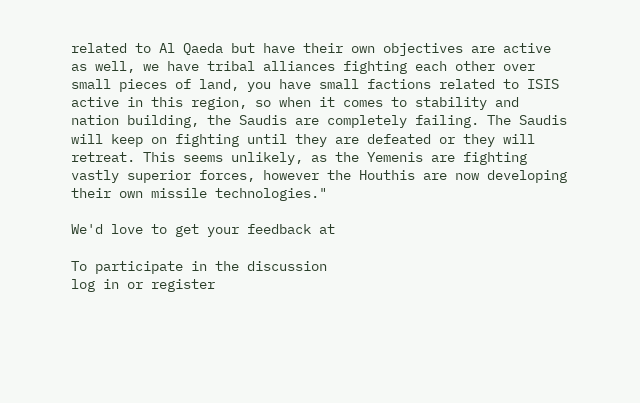related to Al Qaeda but have their own objectives are active as well, we have tribal alliances fighting each other over small pieces of land, you have small factions related to ISIS active in this region, so when it comes to stability and nation building, the Saudis are completely failing. The Saudis will keep on fighting until they are defeated or they will retreat. This seems unlikely, as the Yemenis are fighting vastly superior forces, however the Houthis are now developing their own missile technologies."

We'd love to get your feedback at

To participate in the discussion
log in or register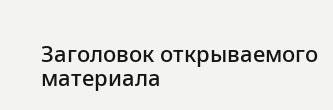Заголовок открываемого материала